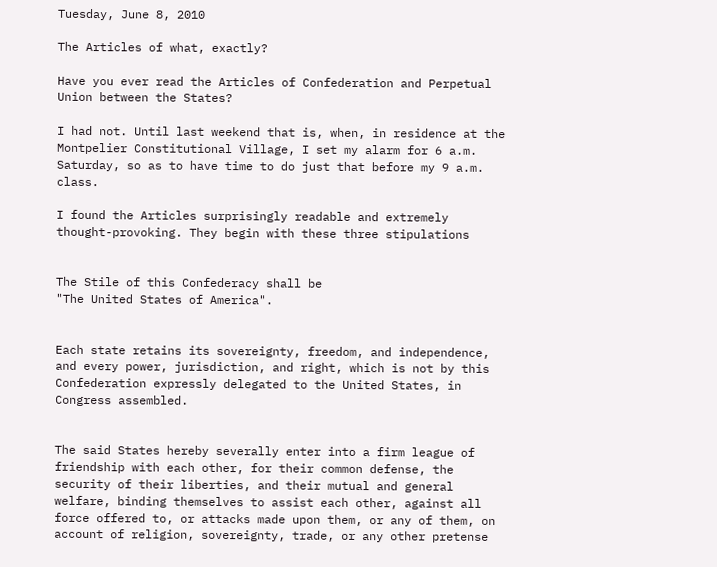Tuesday, June 8, 2010

The Articles of what, exactly?

Have you ever read the Articles of Confederation and Perpetual Union between the States?

I had not. Until last weekend that is, when, in residence at the Montpelier Constitutional Village, I set my alarm for 6 a.m. Saturday, so as to have time to do just that before my 9 a.m. class.

I found the Articles surprisingly readable and extremely thought-provoking. They begin with these three stipulations


The Stile of this Confederacy shall be
"The United States of America".


Each state retains its sovereignty, freedom, and independence, and every power, jurisdiction, and right, which is not by this Confederation expressly delegated to the United States, in Congress assembled.


The said States hereby severally enter into a firm league of friendship with each other, for their common defense, the security of their liberties, and their mutual and general welfare, binding themselves to assist each other, against all force offered to, or attacks made upon them, or any of them, on account of religion, sovereignty, trade, or any other pretense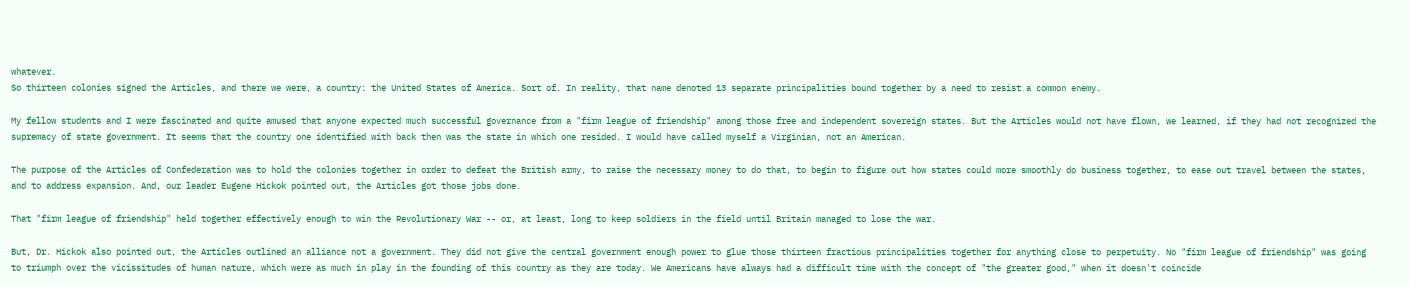whatever.
So thirteen colonies signed the Articles, and there we were, a country: the United States of America. Sort of. In reality, that name denoted 13 separate principalities bound together by a need to resist a common enemy.

My fellow students and I were fascinated and quite amused that anyone expected much successful governance from a "firm league of friendship" among those free and independent sovereign states. But the Articles would not have flown, we learned, if they had not recognized the supremacy of state government. It seems that the country one identified with back then was the state in which one resided. I would have called myself a Virginian, not an American.

The purpose of the Articles of Confederation was to hold the colonies together in order to defeat the British army, to raise the necessary money to do that, to begin to figure out how states could more smoothly do business together, to ease out travel between the states, and to address expansion. And, our leader Eugene Hickok pointed out, the Articles got those jobs done.

That "firm league of friendship" held together effectively enough to win the Revolutionary War -- or, at least, long to keep soldiers in the field until Britain managed to lose the war.

But, Dr. Hickok also pointed out, the Articles outlined an alliance not a government. They did not give the central government enough power to glue those thirteen fractious principalities together for anything close to perpetuity. No "firm league of friendship" was going to triumph over the vicissitudes of human nature, which were as much in play in the founding of this country as they are today. We Americans have always had a difficult time with the concept of "the greater good," when it doesn't coincide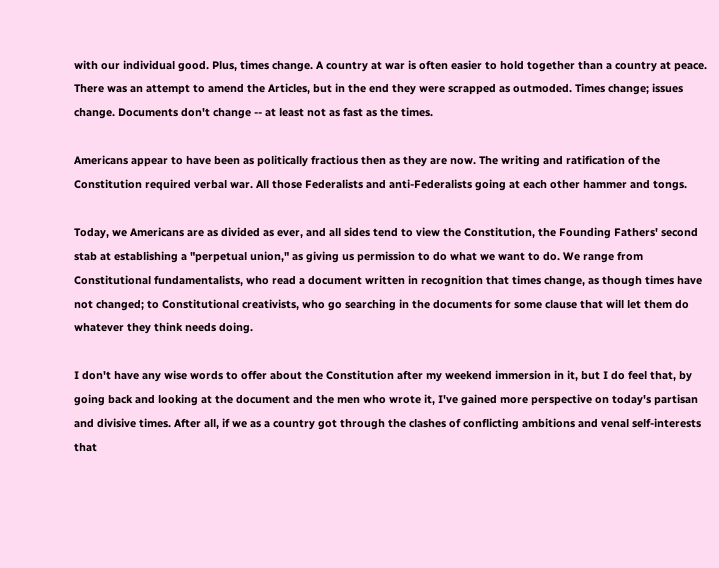with our individual good. Plus, times change. A country at war is often easier to hold together than a country at peace. There was an attempt to amend the Articles, but in the end they were scrapped as outmoded. Times change; issues change. Documents don't change -- at least not as fast as the times.

Americans appear to have been as politically fractious then as they are now. The writing and ratification of the Constitution required verbal war. All those Federalists and anti-Federalists going at each other hammer and tongs.

Today, we Americans are as divided as ever, and all sides tend to view the Constitution, the Founding Fathers' second stab at establishing a "perpetual union," as giving us permission to do what we want to do. We range from Constitutional fundamentalists, who read a document written in recognition that times change, as though times have not changed; to Constitutional creativists, who go searching in the documents for some clause that will let them do whatever they think needs doing.

I don't have any wise words to offer about the Constitution after my weekend immersion in it, but I do feel that, by going back and looking at the document and the men who wrote it, I've gained more perspective on today's partisan and divisive times. After all, if we as a country got through the clashes of conflicting ambitions and venal self-interests that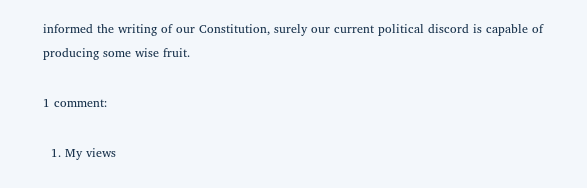informed the writing of our Constitution, surely our current political discord is capable of  producing some wise fruit.

1 comment:

  1. My views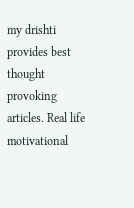my drishti provides best thought provoking articles. Real life motivational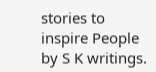stories to inspire People by S K writings.